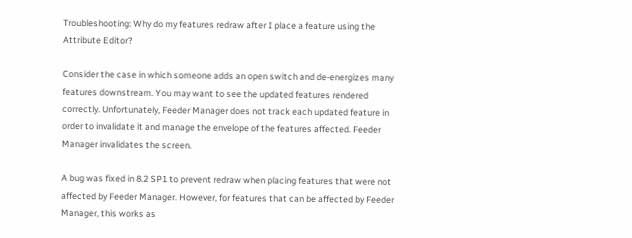Troubleshooting: Why do my features redraw after I place a feature using the Attribute Editor?

Consider the case in which someone adds an open switch and de-energizes many features downstream. You may want to see the updated features rendered correctly. Unfortunately, Feeder Manager does not track each updated feature in order to invalidate it and manage the envelope of the features affected. Feeder Manager invalidates the screen.

A bug was fixed in 8.2 SP1 to prevent redraw when placing features that were not affected by Feeder Manager. However, for features that can be affected by Feeder Manager, this works as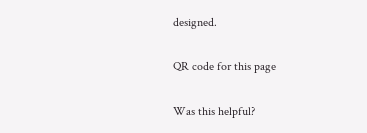designed.

QR code for this page

Was this helpful?